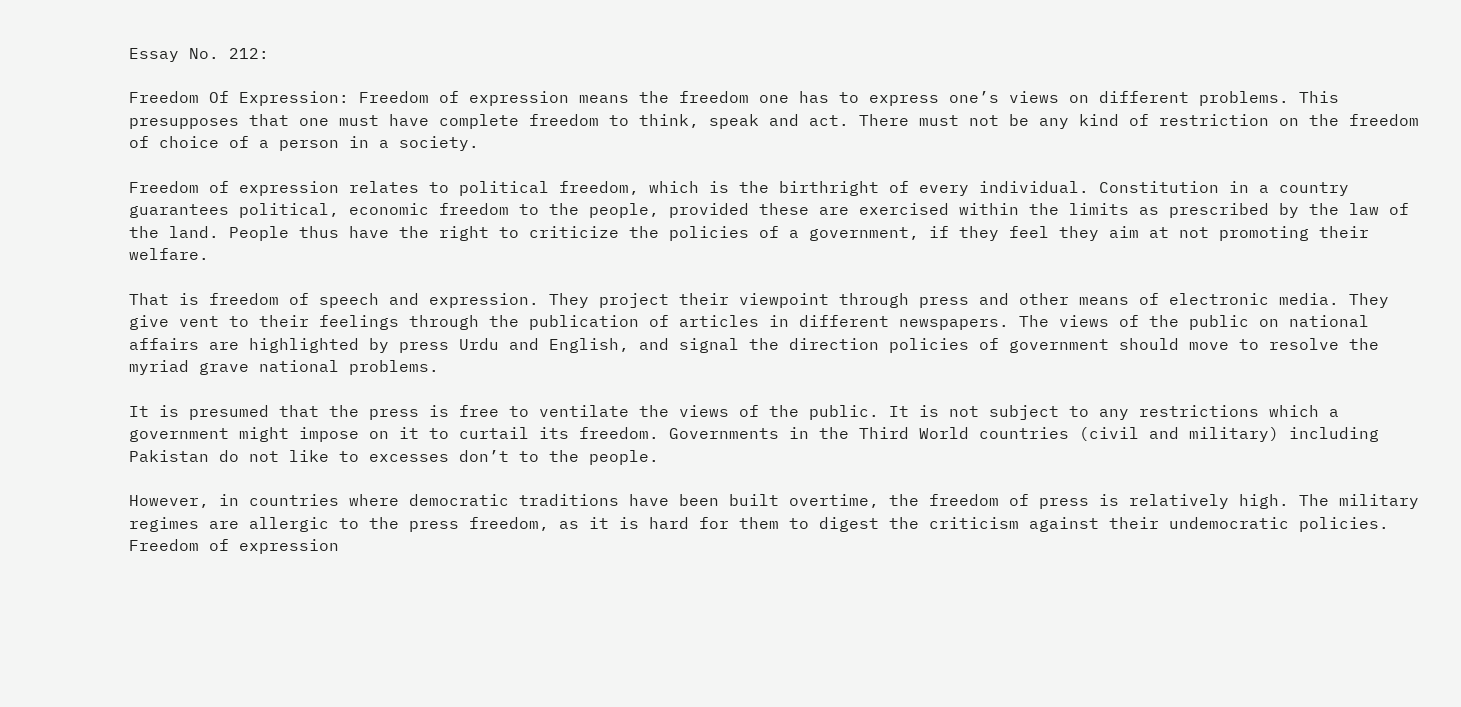Essay No. 212:

Freedom Of Expression: Freedom of expression means the freedom one has to express one’s views on different problems. This presupposes that one must have complete freedom to think, speak and act. There must not be any kind of restriction on the freedom of choice of a person in a society.

Freedom of expression relates to political freedom, which is the birthright of every individual. Constitution in a country guarantees political, economic freedom to the people, provided these are exercised within the limits as prescribed by the law of the land. People thus have the right to criticize the policies of a government, if they feel they aim at not promoting their welfare.

That is freedom of speech and expression. They project their viewpoint through press and other means of electronic media. They give vent to their feelings through the publication of articles in different newspapers. The views of the public on national affairs are highlighted by press Urdu and English, and signal the direction policies of government should move to resolve the myriad grave national problems.

It is presumed that the press is free to ventilate the views of the public. It is not subject to any restrictions which a government might impose on it to curtail its freedom. Governments in the Third World countries (civil and military) including Pakistan do not like to excesses don’t to the people.

However, in countries where democratic traditions have been built overtime, the freedom of press is relatively high. The military regimes are allergic to the press freedom, as it is hard for them to digest the criticism against their undemocratic policies. Freedom of expression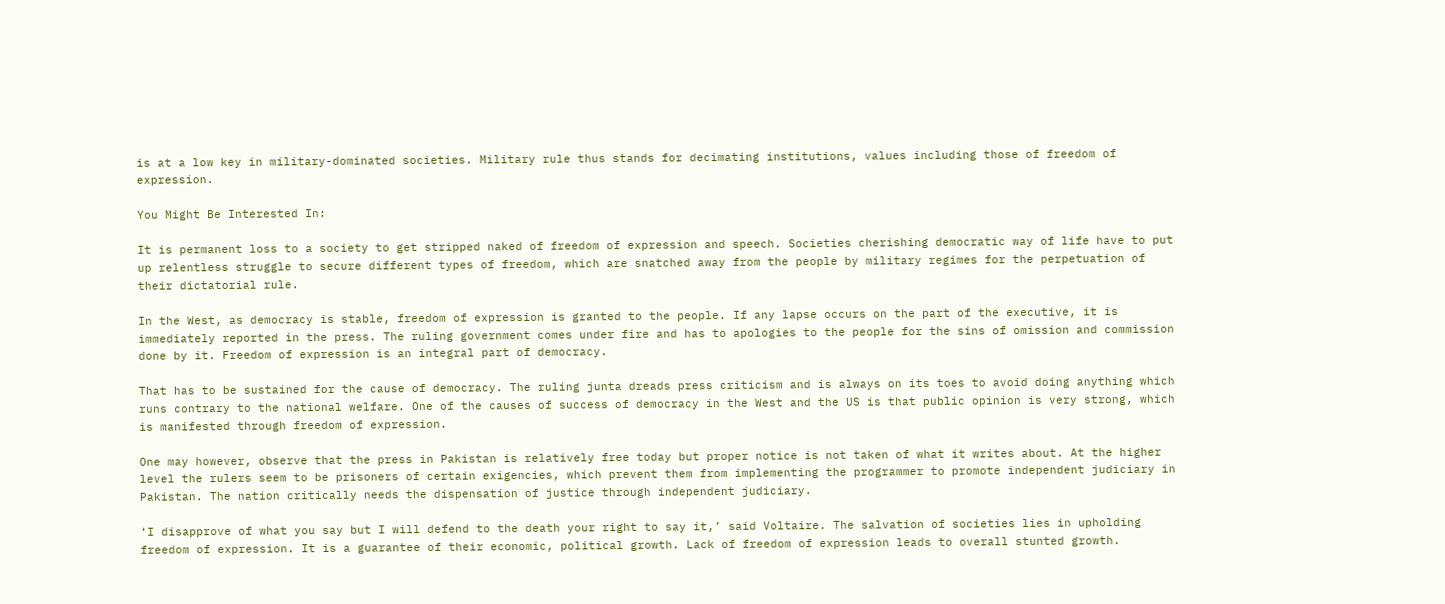is at a low key in military-dominated societies. Military rule thus stands for decimating institutions, values including those of freedom of expression.

You Might Be Interested In:

It is permanent loss to a society to get stripped naked of freedom of expression and speech. Societies cherishing democratic way of life have to put up relentless struggle to secure different types of freedom, which are snatched away from the people by military regimes for the perpetuation of their dictatorial rule.

In the West, as democracy is stable, freedom of expression is granted to the people. If any lapse occurs on the part of the executive, it is immediately reported in the press. The ruling government comes under fire and has to apologies to the people for the sins of omission and commission done by it. Freedom of expression is an integral part of democracy.

That has to be sustained for the cause of democracy. The ruling junta dreads press criticism and is always on its toes to avoid doing anything which runs contrary to the national welfare. One of the causes of success of democracy in the West and the US is that public opinion is very strong, which is manifested through freedom of expression.

One may however, observe that the press in Pakistan is relatively free today but proper notice is not taken of what it writes about. At the higher level the rulers seem to be prisoners of certain exigencies, which prevent them from implementing the programmer to promote independent judiciary in Pakistan. The nation critically needs the dispensation of justice through independent judiciary.

‘I disapprove of what you say but I will defend to the death your right to say it,’ said Voltaire. The salvation of societies lies in upholding freedom of expression. It is a guarantee of their economic, political growth. Lack of freedom of expression leads to overall stunted growth.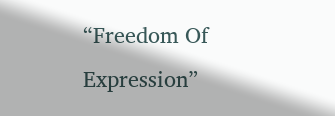“Freedom Of Expression”